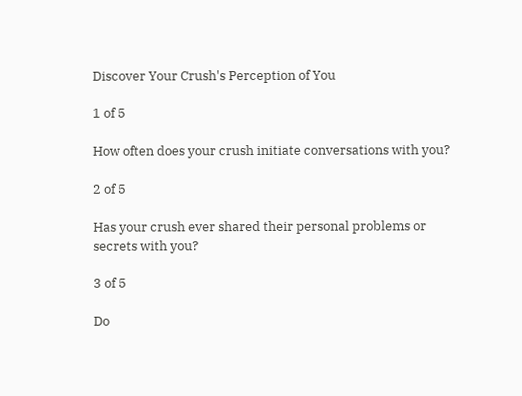Discover Your Crush's Perception of You

1 of 5

How often does your crush initiate conversations with you?

2 of 5

Has your crush ever shared their personal problems or secrets with you?

3 of 5

Do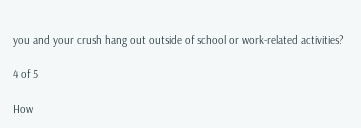you and your crush hang out outside of school or work-related activities?

4 of 5

How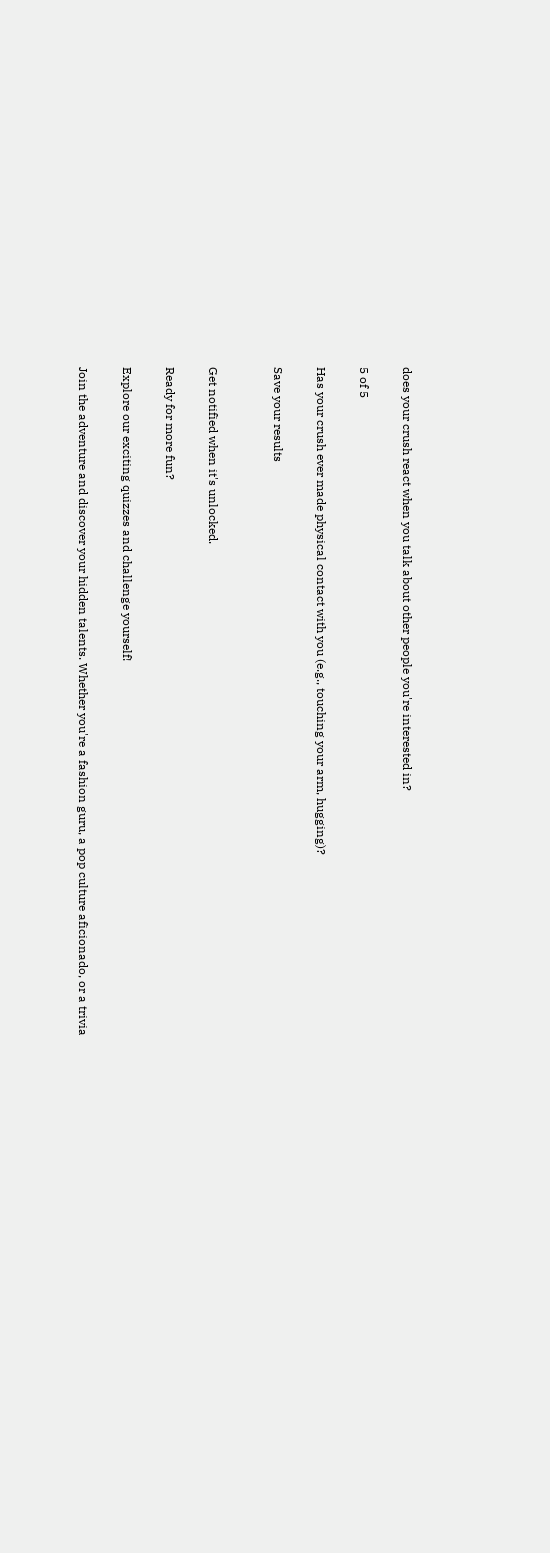does your crush react when you talk about other people you're interested in?

5 of 5

Has your crush ever made physical contact with you (e.g., touching your arm, hugging)?

Save your results


Get notified when it's unlocked.

Ready for more fun?

Explore our exciting quizzes and challenge yourself!

Join the adventure and discover your hidden talents. Whether you're a fashion guru, a pop culture aficionado, or a trivia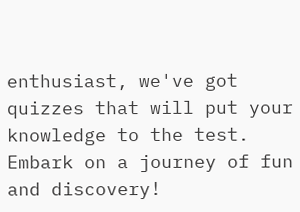enthusiast, we've got quizzes that will put your knowledge to the test. Embark on a journey of fun and discovery!